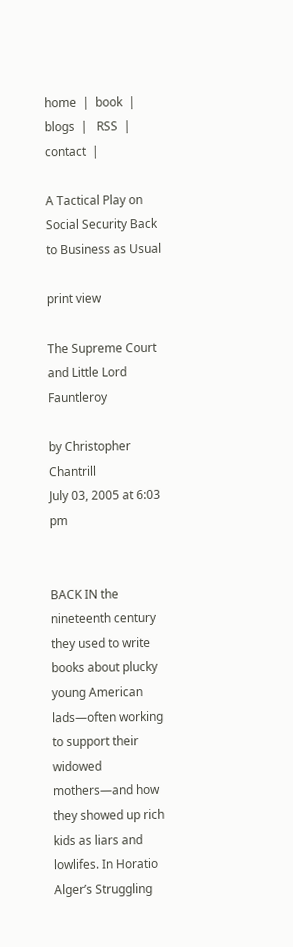home  |  book  |  blogs  |   RSS  |  contact  |

A Tactical Play on Social Security Back to Business as Usual

print view

The Supreme Court and Little Lord Fauntleroy

by Christopher Chantrill
July 03, 2005 at 6:03 pm


BACK IN the nineteenth century they used to write books about plucky young American lads—often working to support their widowed mothers—and how they showed up rich kids as liars and lowlifes. In Horatio Alger’s Struggling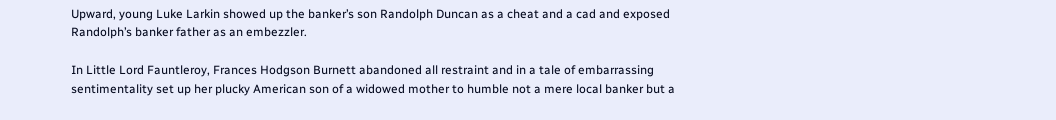Upward, young Luke Larkin showed up the banker’s son Randolph Duncan as a cheat and a cad and exposed Randolph’s banker father as an embezzler.

In Little Lord Fauntleroy, Frances Hodgson Burnett abandoned all restraint and in a tale of embarrassing sentimentality set up her plucky American son of a widowed mother to humble not a mere local banker but a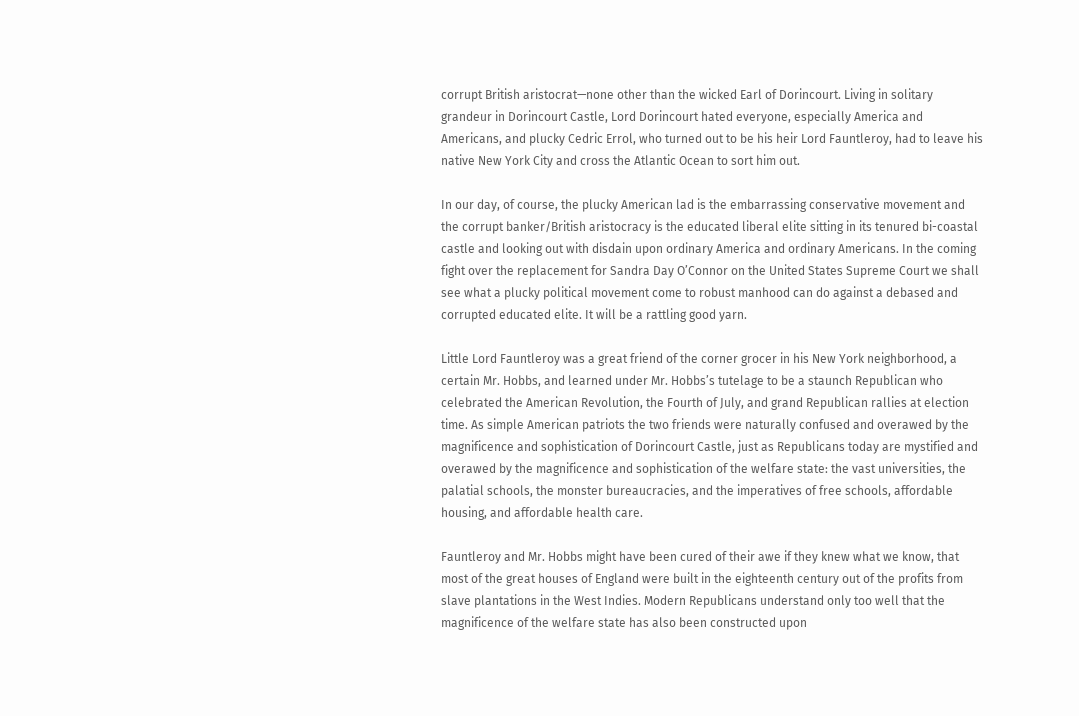corrupt British aristocrat—none other than the wicked Earl of Dorincourt. Living in solitary grandeur in Dorincourt Castle, Lord Dorincourt hated everyone, especially America and Americans, and plucky Cedric Errol, who turned out to be his heir Lord Fauntleroy, had to leave his native New York City and cross the Atlantic Ocean to sort him out.

In our day, of course, the plucky American lad is the embarrassing conservative movement and the corrupt banker/British aristocracy is the educated liberal elite sitting in its tenured bi-coastal castle and looking out with disdain upon ordinary America and ordinary Americans. In the coming fight over the replacement for Sandra Day O’Connor on the United States Supreme Court we shall see what a plucky political movement come to robust manhood can do against a debased and corrupted educated elite. It will be a rattling good yarn.

Little Lord Fauntleroy was a great friend of the corner grocer in his New York neighborhood, a certain Mr. Hobbs, and learned under Mr. Hobbs’s tutelage to be a staunch Republican who celebrated the American Revolution, the Fourth of July, and grand Republican rallies at election time. As simple American patriots the two friends were naturally confused and overawed by the magnificence and sophistication of Dorincourt Castle, just as Republicans today are mystified and overawed by the magnificence and sophistication of the welfare state: the vast universities, the palatial schools, the monster bureaucracies, and the imperatives of free schools, affordable housing, and affordable health care.

Fauntleroy and Mr. Hobbs might have been cured of their awe if they knew what we know, that most of the great houses of England were built in the eighteenth century out of the profits from slave plantations in the West Indies. Modern Republicans understand only too well that the magnificence of the welfare state has also been constructed upon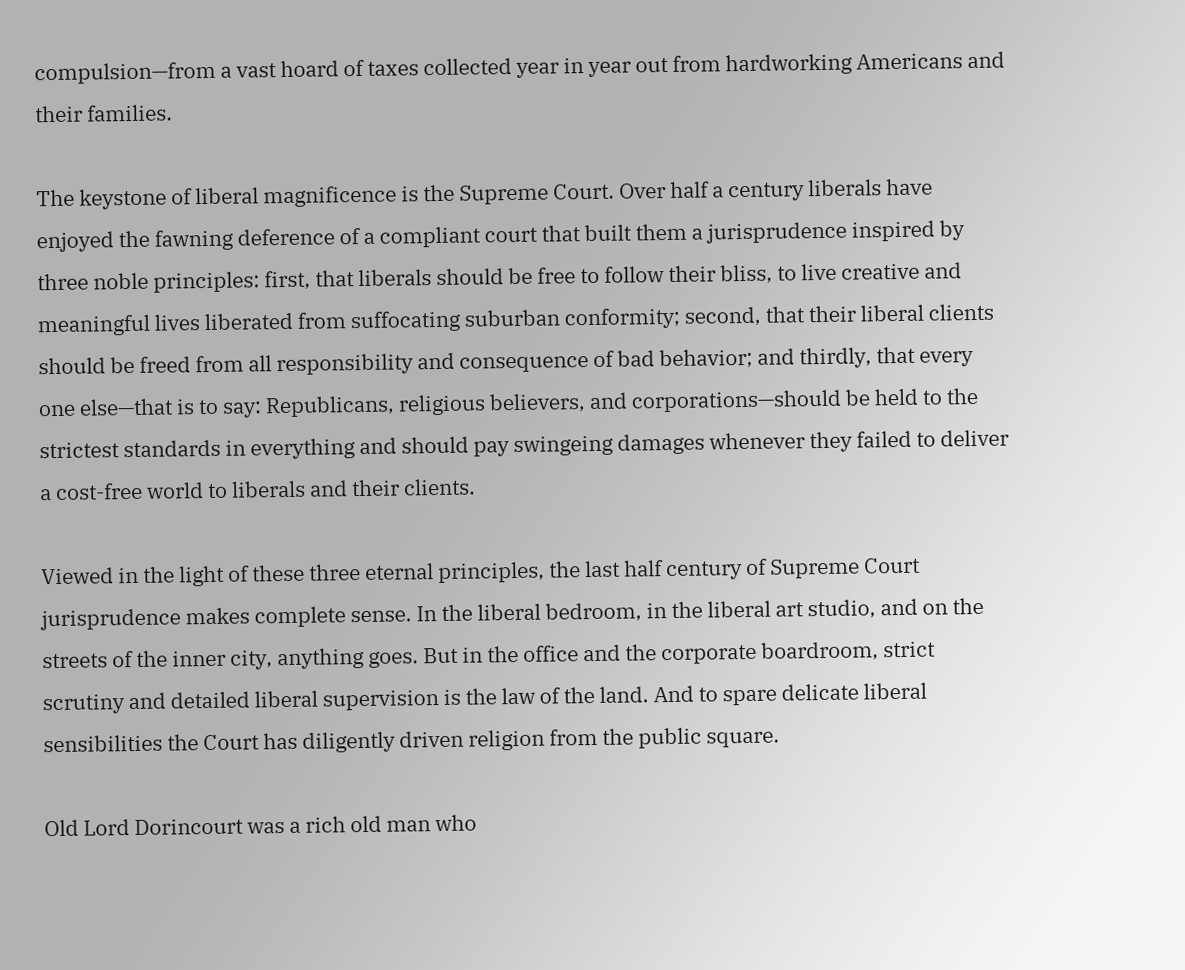compulsion—from a vast hoard of taxes collected year in year out from hardworking Americans and their families.

The keystone of liberal magnificence is the Supreme Court. Over half a century liberals have enjoyed the fawning deference of a compliant court that built them a jurisprudence inspired by three noble principles: first, that liberals should be free to follow their bliss, to live creative and meaningful lives liberated from suffocating suburban conformity; second, that their liberal clients should be freed from all responsibility and consequence of bad behavior; and thirdly, that every one else—that is to say: Republicans, religious believers, and corporations—should be held to the strictest standards in everything and should pay swingeing damages whenever they failed to deliver a cost-free world to liberals and their clients.

Viewed in the light of these three eternal principles, the last half century of Supreme Court jurisprudence makes complete sense. In the liberal bedroom, in the liberal art studio, and on the streets of the inner city, anything goes. But in the office and the corporate boardroom, strict scrutiny and detailed liberal supervision is the law of the land. And to spare delicate liberal sensibilities the Court has diligently driven religion from the public square.

Old Lord Dorincourt was a rich old man who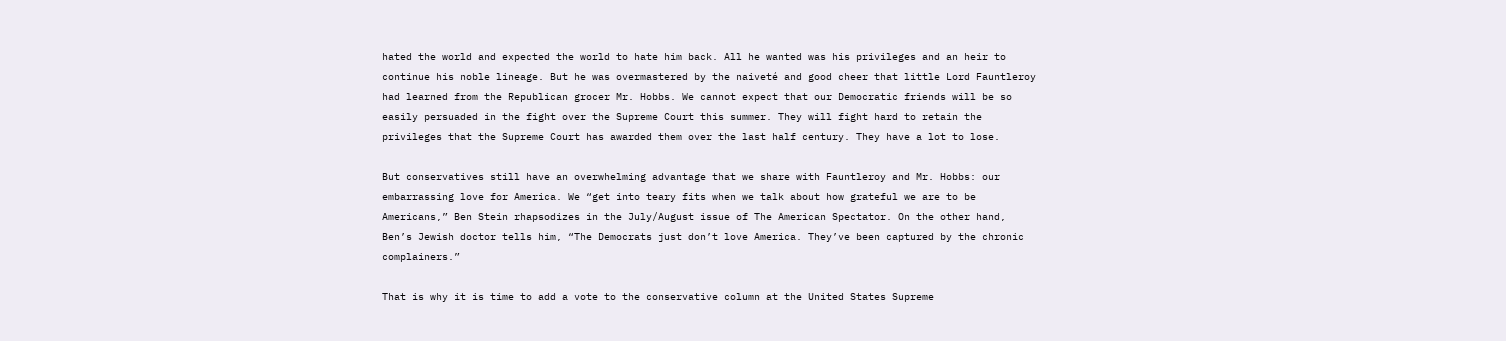hated the world and expected the world to hate him back. All he wanted was his privileges and an heir to continue his noble lineage. But he was overmastered by the naiveté and good cheer that little Lord Fauntleroy had learned from the Republican grocer Mr. Hobbs. We cannot expect that our Democratic friends will be so easily persuaded in the fight over the Supreme Court this summer. They will fight hard to retain the privileges that the Supreme Court has awarded them over the last half century. They have a lot to lose.

But conservatives still have an overwhelming advantage that we share with Fauntleroy and Mr. Hobbs: our embarrassing love for America. We “get into teary fits when we talk about how grateful we are to be Americans,” Ben Stein rhapsodizes in the July/August issue of The American Spectator. On the other hand, Ben’s Jewish doctor tells him, “The Democrats just don’t love America. They’ve been captured by the chronic complainers.”

That is why it is time to add a vote to the conservative column at the United States Supreme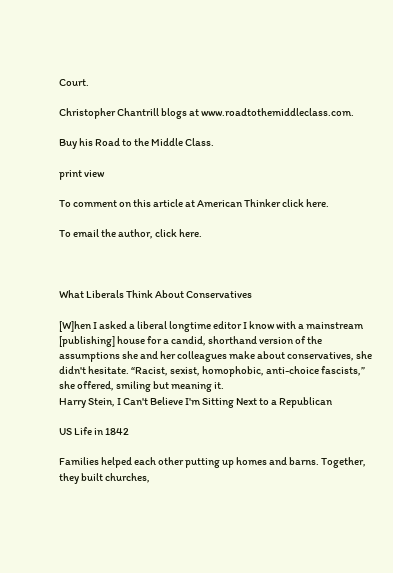Court.

Christopher Chantrill blogs at www.roadtothemiddleclass.com.

Buy his Road to the Middle Class.

print view

To comment on this article at American Thinker click here.

To email the author, click here.



What Liberals Think About Conservatives

[W]hen I asked a liberal longtime editor I know with a mainstream [publishing] house for a candid, shorthand version of the assumptions she and her colleagues make about conservatives, she didn't hesitate. “Racist, sexist, homophobic, anti-choice fascists,” she offered, smiling but meaning it.
Harry Stein, I Can't Believe I'm Sitting Next to a Republican

US Life in 1842

Families helped each other putting up homes and barns. Together, they built churches,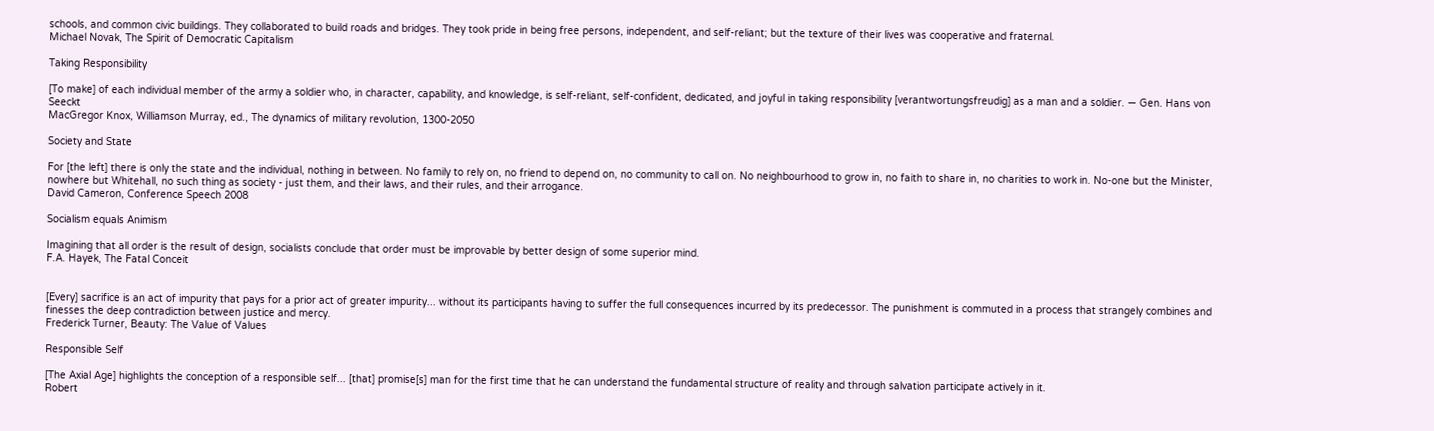schools, and common civic buildings. They collaborated to build roads and bridges. They took pride in being free persons, independent, and self-reliant; but the texture of their lives was cooperative and fraternal.
Michael Novak, The Spirit of Democratic Capitalism

Taking Responsibility

[To make] of each individual member of the army a soldier who, in character, capability, and knowledge, is self-reliant, self-confident, dedicated, and joyful in taking responsibility [verantwortungsfreudig] as a man and a soldier. — Gen. Hans von Seeckt
MacGregor Knox, Williamson Murray, ed., The dynamics of military revolution, 1300-2050

Society and State

For [the left] there is only the state and the individual, nothing in between. No family to rely on, no friend to depend on, no community to call on. No neighbourhood to grow in, no faith to share in, no charities to work in. No-one but the Minister, nowhere but Whitehall, no such thing as society - just them, and their laws, and their rules, and their arrogance.
David Cameron, Conference Speech 2008

Socialism equals Animism

Imagining that all order is the result of design, socialists conclude that order must be improvable by better design of some superior mind.
F.A. Hayek, The Fatal Conceit


[Every] sacrifice is an act of impurity that pays for a prior act of greater impurity... without its participants having to suffer the full consequences incurred by its predecessor. The punishment is commuted in a process that strangely combines and finesses the deep contradiction between justice and mercy.
Frederick Turner, Beauty: The Value of Values

Responsible Self

[The Axial Age] highlights the conception of a responsible self... [that] promise[s] man for the first time that he can understand the fundamental structure of reality and through salvation participate actively in it.
Robert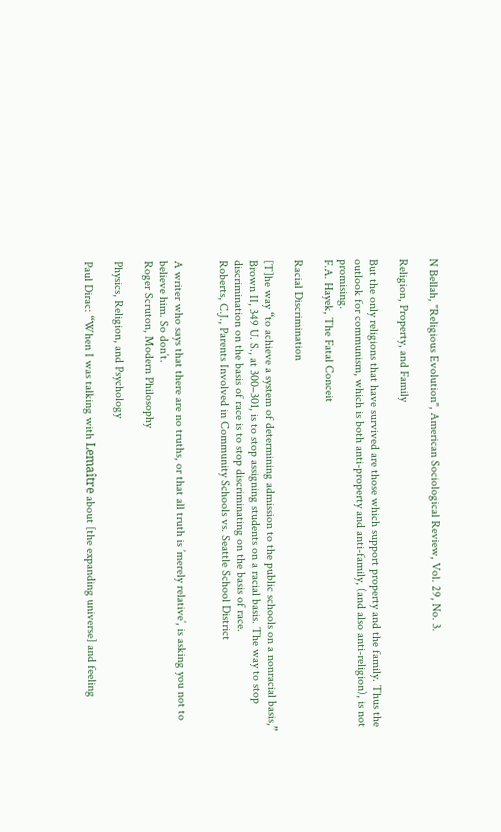N Bellah, "Religious Evolution", American Sociological Review, Vol. 29, No. 3.

Religion, Property, and Family

But the only religions that have survived are those which support property and the family. Thus the outlook for communism, which is both anti-property and anti-family, (and also anti-religion), is not promising.
F.A. Hayek, The Fatal Conceit

Racial Discrimination

[T]he way “to achieve a system of determining admission to the public schools on a nonracial basis,” Brown II, 349 U. S., at 300–301, is to stop assigning students on a racial basis. The way to stop discrimination on the basis of race is to stop discriminating on the basis of race.
Roberts, C.J., Parents Involved in Community Schools vs. Seattle School District


A writer who says that there are no truths, or that all truth is ’merely relative’, is asking you not to believe him. So don’t.
Roger Scruton, Modern Philosophy

Physics, Religion, and Psychology

Paul Dirac: “When I was talking with Lemaître about [the expanding universe] and feeling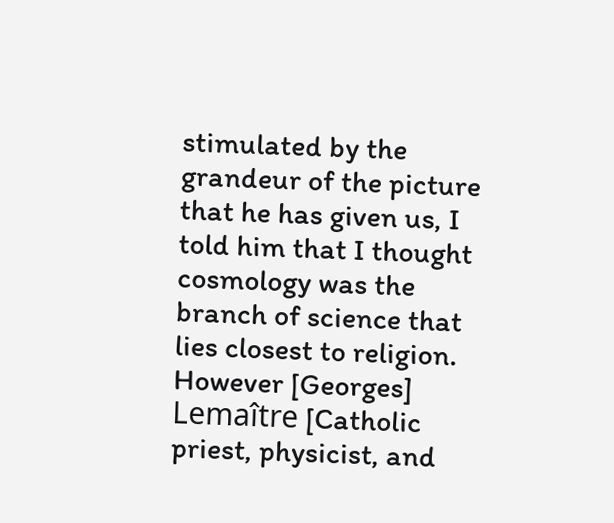stimulated by the grandeur of the picture that he has given us, I told him that I thought cosmology was the branch of science that lies closest to religion. However [Georges] Lemaître [Catholic priest, physicist, and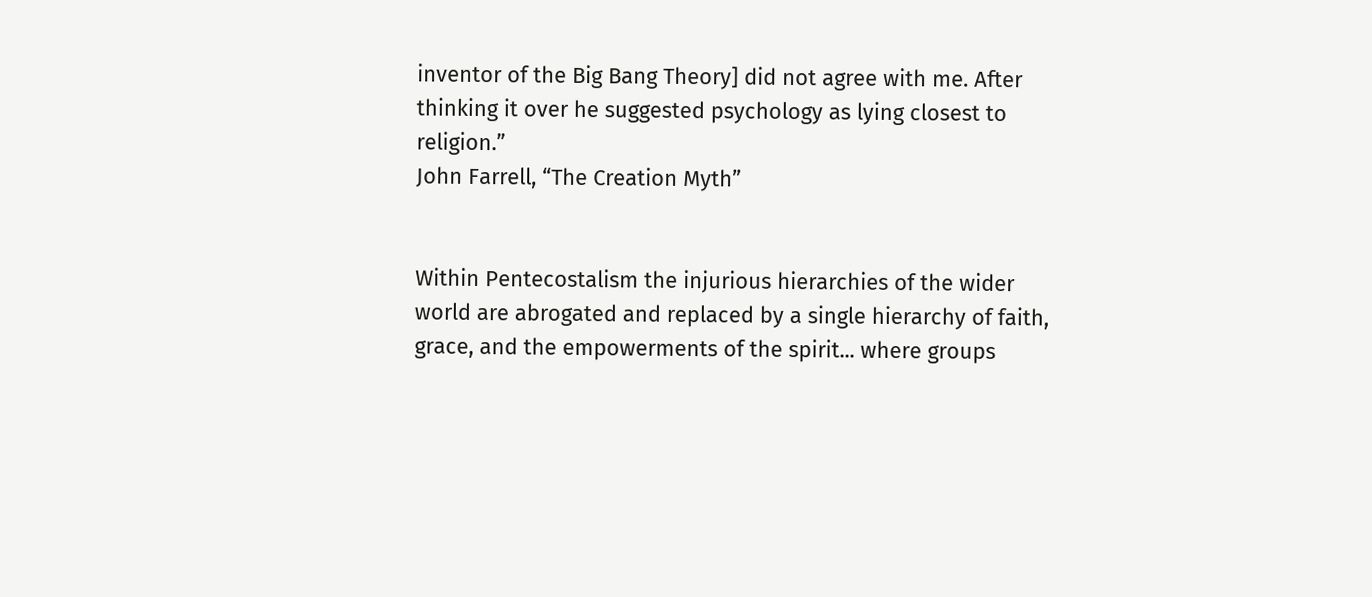inventor of the Big Bang Theory] did not agree with me. After thinking it over he suggested psychology as lying closest to religion.”
John Farrell, “The Creation Myth”


Within Pentecostalism the injurious hierarchies of the wider world are abrogated and replaced by a single hierarchy of faith, grace, and the empowerments of the spirit... where groups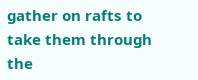gather on rafts to take them through the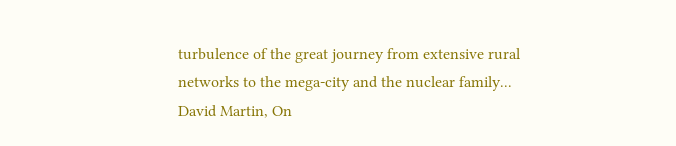turbulence of the great journey from extensive rural networks to the mega-city and the nuclear family...
David Martin, On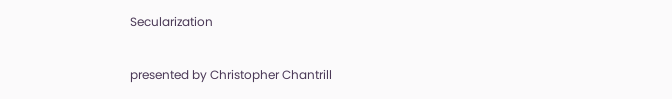Secularization

presented by Christopher Chantrill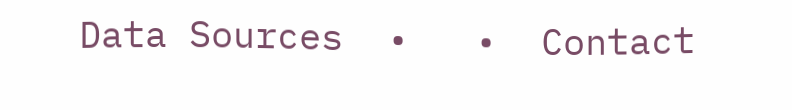Data Sources  •   •  Contact